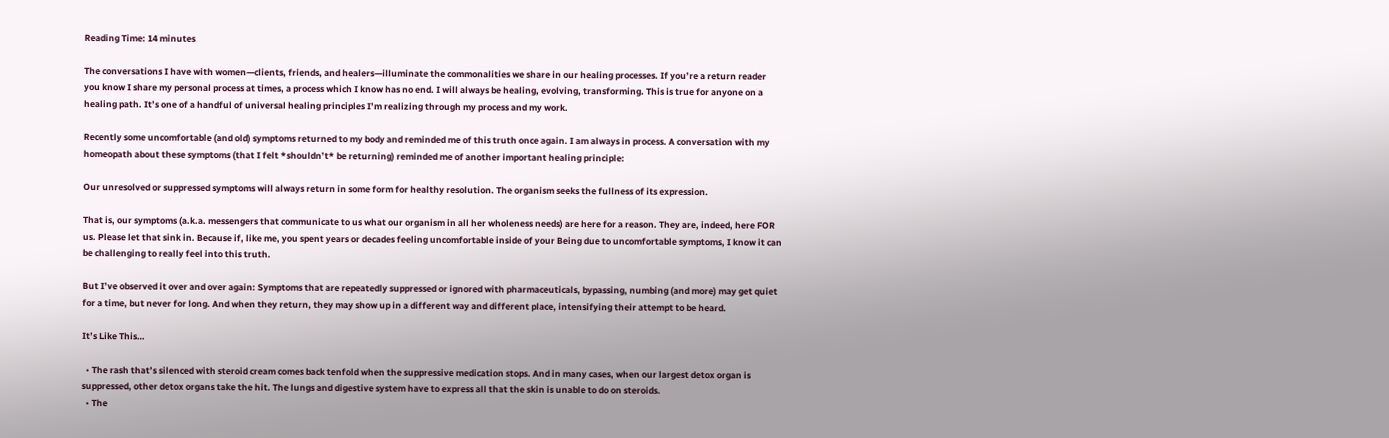Reading Time: 14 minutes

The conversations I have with women—clients, friends, and healers—illuminate the commonalities we share in our healing processes. If you’re a return reader you know I share my personal process at times, a process which I know has no end. I will always be healing, evolving, transforming. This is true for anyone on a healing path. It’s one of a handful of universal healing principles I’m realizing through my process and my work.

Recently some uncomfortable (and old) symptoms returned to my body and reminded me of this truth once again. I am always in process. A conversation with my homeopath about these symptoms (that I felt *shouldn’t* be returning) reminded me of another important healing principle:

Our unresolved or suppressed symptoms will always return in some form for healthy resolution. The organism seeks the fullness of its expression.

That is, our symptoms (a.k.a. messengers that communicate to us what our organism in all her wholeness needs) are here for a reason. They are, indeed, here FOR us. Please let that sink in. Because if, like me, you spent years or decades feeling uncomfortable inside of your Being due to uncomfortable symptoms, I know it can be challenging to really feel into this truth.

But I’ve observed it over and over again: Symptoms that are repeatedly suppressed or ignored with pharmaceuticals, bypassing, numbing (and more) may get quiet for a time, but never for long. And when they return, they may show up in a different way and different place, intensifying their attempt to be heard.

It’s Like This…

  • The rash that’s silenced with steroid cream comes back tenfold when the suppressive medication stops. And in many cases, when our largest detox organ is suppressed, other detox organs take the hit. The lungs and digestive system have to express all that the skin is unable to do on steroids.
  • The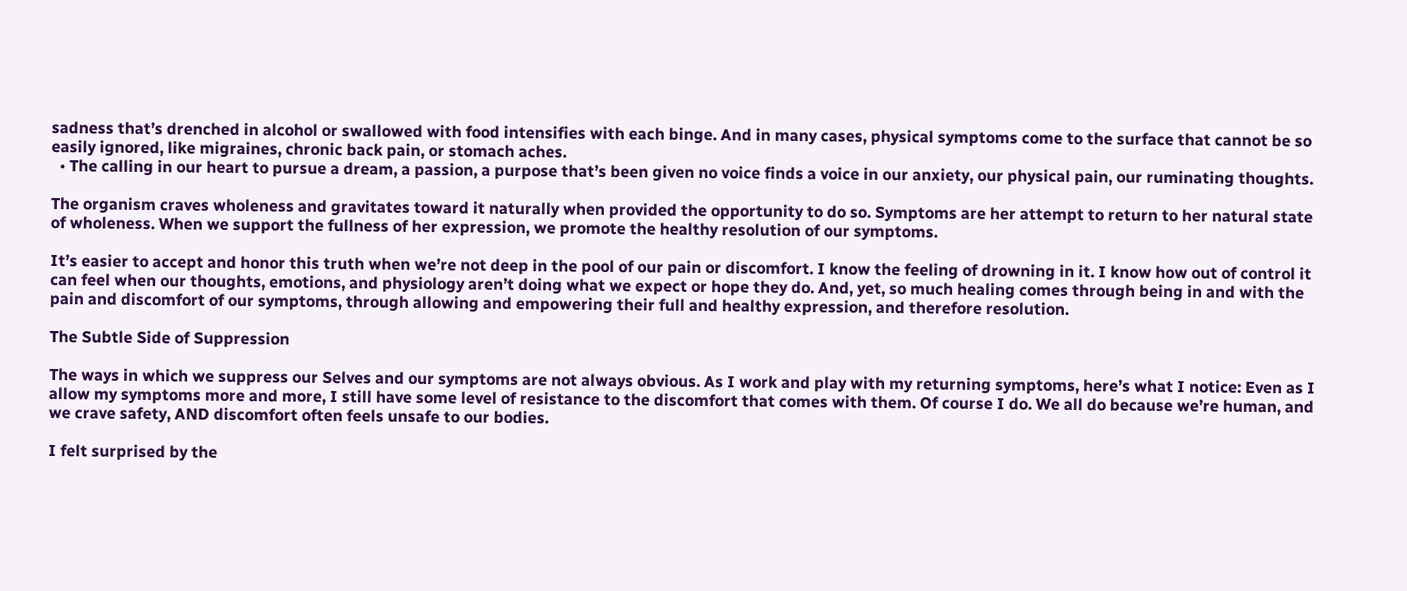sadness that’s drenched in alcohol or swallowed with food intensifies with each binge. And in many cases, physical symptoms come to the surface that cannot be so easily ignored, like migraines, chronic back pain, or stomach aches.
  • The calling in our heart to pursue a dream, a passion, a purpose that’s been given no voice finds a voice in our anxiety, our physical pain, our ruminating thoughts.

The organism craves wholeness and gravitates toward it naturally when provided the opportunity to do so. Symptoms are her attempt to return to her natural state of wholeness. When we support the fullness of her expression, we promote the healthy resolution of our symptoms.

It’s easier to accept and honor this truth when we’re not deep in the pool of our pain or discomfort. I know the feeling of drowning in it. I know how out of control it can feel when our thoughts, emotions, and physiology aren’t doing what we expect or hope they do. And, yet, so much healing comes through being in and with the pain and discomfort of our symptoms, through allowing and empowering their full and healthy expression, and therefore resolution.

The Subtle Side of Suppression

The ways in which we suppress our Selves and our symptoms are not always obvious. As I work and play with my returning symptoms, here’s what I notice: Even as I allow my symptoms more and more, I still have some level of resistance to the discomfort that comes with them. Of course I do. We all do because we’re human, and we crave safety, AND discomfort often feels unsafe to our bodies.

I felt surprised by the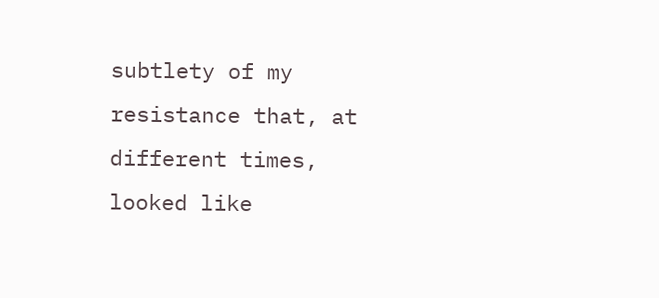subtlety of my resistance that, at different times, looked like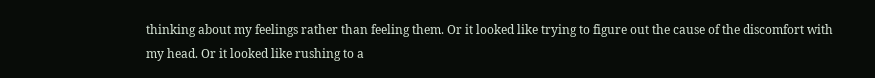thinking about my feelings rather than feeling them. Or it looked like trying to figure out the cause of the discomfort with my head. Or it looked like rushing to a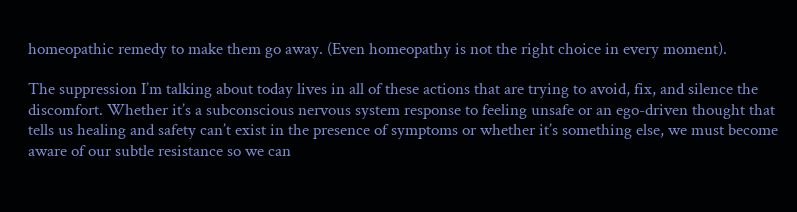homeopathic remedy to make them go away. (Even homeopathy is not the right choice in every moment).

The suppression I’m talking about today lives in all of these actions that are trying to avoid, fix, and silence the discomfort. Whether it’s a subconscious nervous system response to feeling unsafe or an ego-driven thought that tells us healing and safety can’t exist in the presence of symptoms or whether it’s something else, we must become aware of our subtle resistance so we can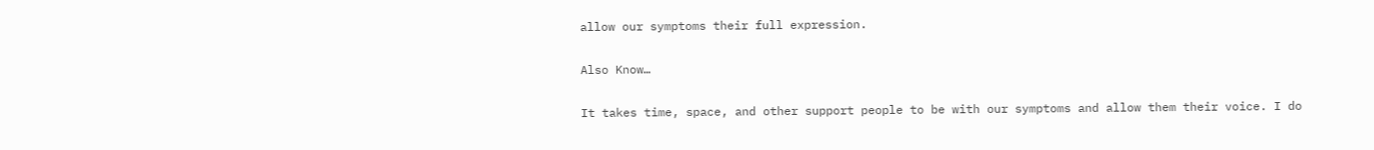allow our symptoms their full expression.

Also Know…

It takes time, space, and other support people to be with our symptoms and allow them their voice. I do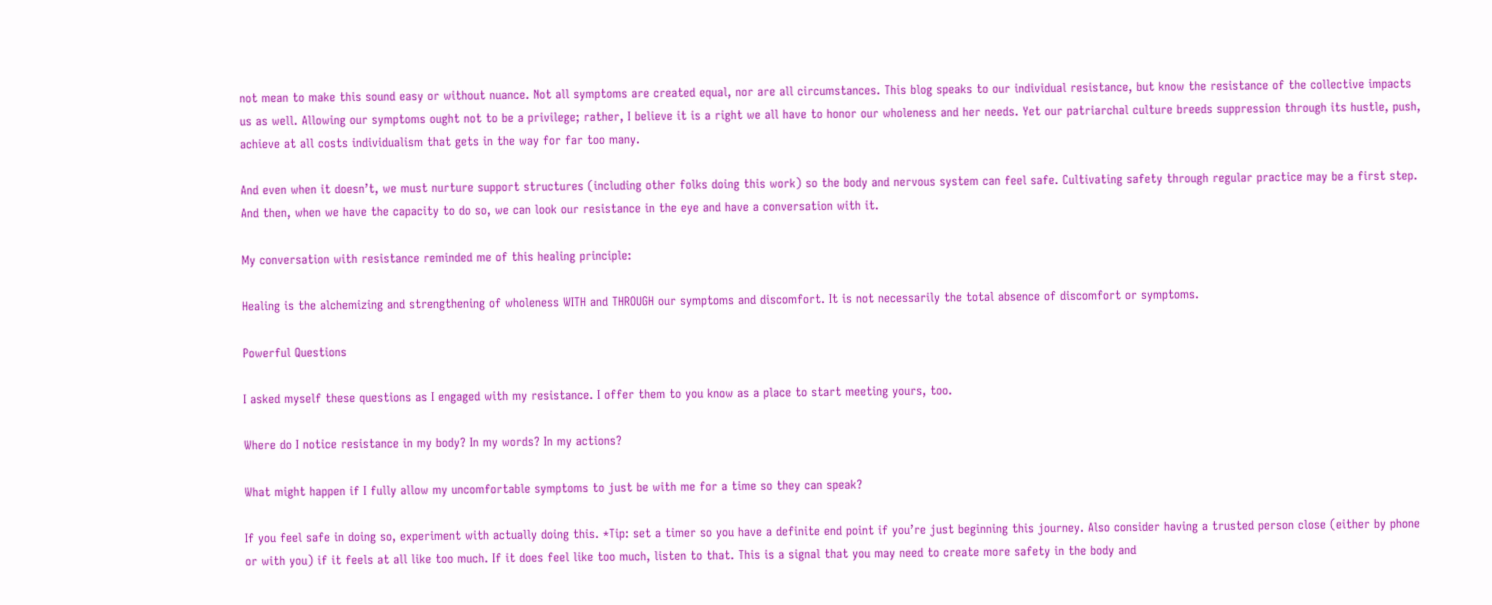not mean to make this sound easy or without nuance. Not all symptoms are created equal, nor are all circumstances. This blog speaks to our individual resistance, but know the resistance of the collective impacts us as well. Allowing our symptoms ought not to be a privilege; rather, I believe it is a right we all have to honor our wholeness and her needs. Yet our patriarchal culture breeds suppression through its hustle, push, achieve at all costs individualism that gets in the way for far too many.

And even when it doesn’t, we must nurture support structures (including other folks doing this work) so the body and nervous system can feel safe. Cultivating safety through regular practice may be a first step. And then, when we have the capacity to do so, we can look our resistance in the eye and have a conversation with it.

My conversation with resistance reminded me of this healing principle:

Healing is the alchemizing and strengthening of wholeness WITH and THROUGH our symptoms and discomfort. It is not necessarily the total absence of discomfort or symptoms.

Powerful Questions

I asked myself these questions as I engaged with my resistance. I offer them to you know as a place to start meeting yours, too.

Where do I notice resistance in my body? In my words? In my actions?

What might happen if I fully allow my uncomfortable symptoms to just be with me for a time so they can speak?

If you feel safe in doing so, experiment with actually doing this. *Tip: set a timer so you have a definite end point if you’re just beginning this journey. Also consider having a trusted person close (either by phone or with you) if it feels at all like too much. If it does feel like too much, listen to that. This is a signal that you may need to create more safety in the body and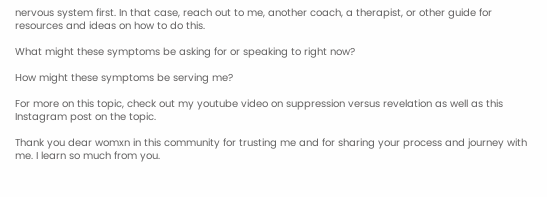nervous system first. In that case, reach out to me, another coach, a therapist, or other guide for resources and ideas on how to do this.

What might these symptoms be asking for or speaking to right now?

How might these symptoms be serving me?

For more on this topic, check out my youtube video on suppression versus revelation as well as this Instagram post on the topic.

Thank you dear womxn in this community for trusting me and for sharing your process and journey with me. I learn so much from you.